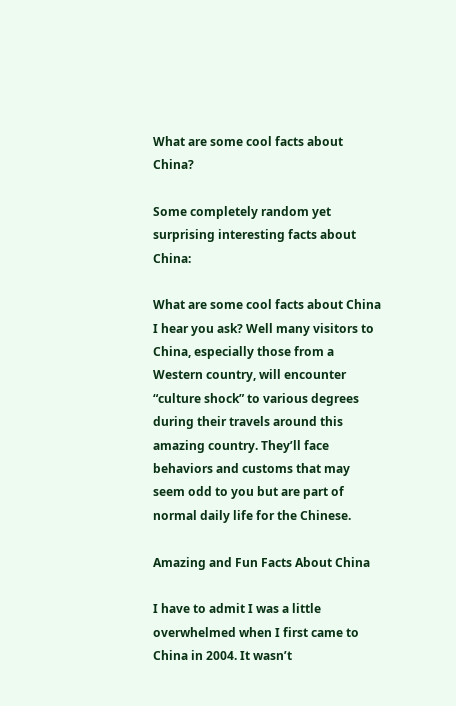What are some cool facts about China?

Some completely random yet surprising interesting facts about China:

What are some cool facts about China I hear you ask? Well many visitors to China, especially those from a Western country, will encounter “culture shock” to various degrees during their travels around this amazing country. They’ll face behaviors and customs that may seem odd to you but are part of normal daily life for the Chinese.

Amazing and Fun Facts About China

I have to admit I was a little overwhelmed when I first came to China in 2004. It wasn’t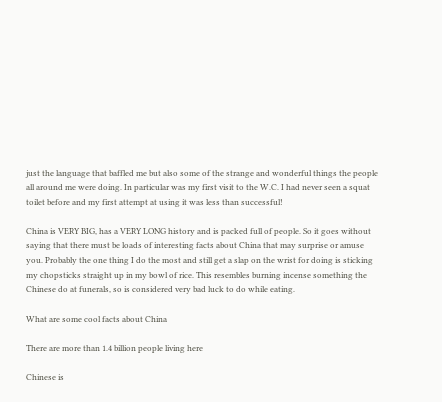just the language that baffled me but also some of the strange and wonderful things the people all around me were doing. In particular was my first visit to the W.C. I had never seen a squat toilet before and my first attempt at using it was less than successful!

China is VERY BIG, has a VERY LONG history and is packed full of people. So it goes without saying that there must be loads of interesting facts about China that may surprise or amuse you. Probably the one thing I do the most and still get a slap on the wrist for doing is sticking my chopsticks straight up in my bowl of rice. This resembles burning incense something the Chinese do at funerals, so is considered very bad luck to do while eating.

What are some cool facts about China

There are more than 1.4 billion people living here

Chinese is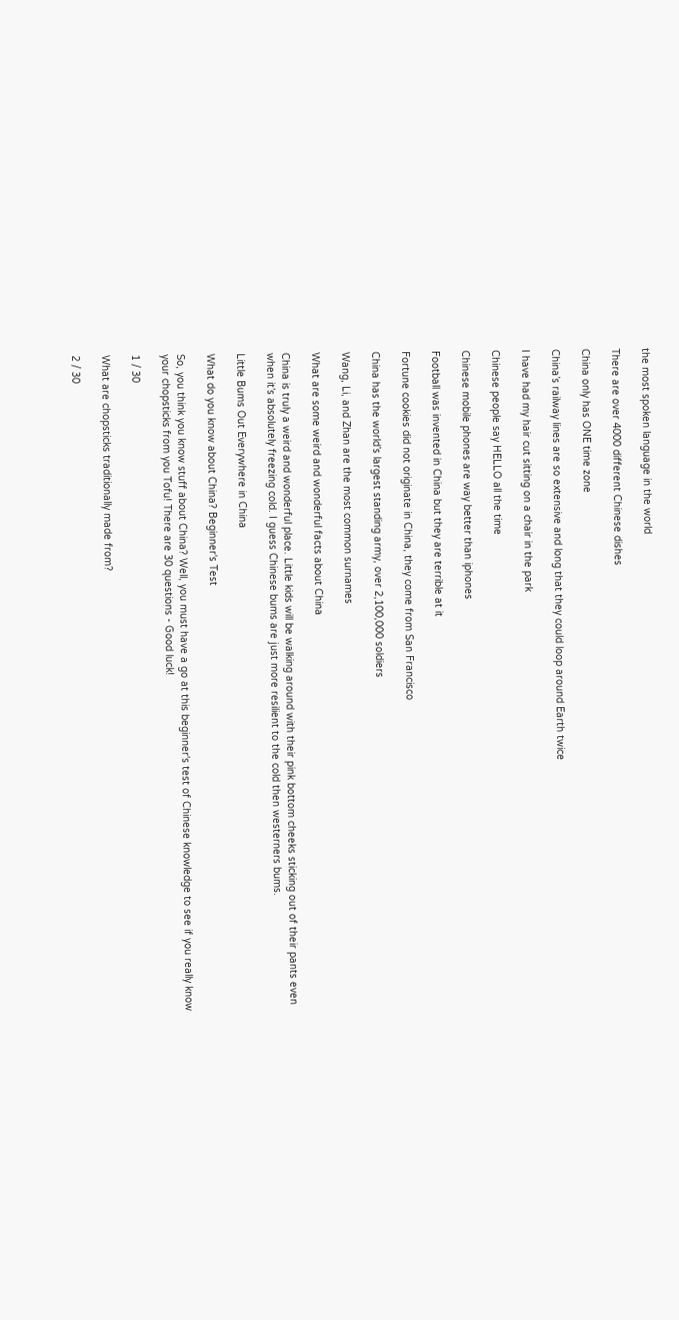the most spoken language in the world

There are over 4000 different Chinese dishes

China only has ONE time zone

China’s railway lines are so extensive and long that they could loop around Earth twice

I have had my hair cut sitting on a chair in the park

Chinese people say HELLO all the time

Chinese mobile phones are way better than iphones

Football was invented in China but they are terrible at it

Fortune cookies did not originate in China, they come from San Francisco

China has the world’s largest standing army, over 2,100,000 soldiers

Wang, Li, and Zhan are the most common surnames

What are some weird and wonderful facts about China

China is truly a weird and wonderful place. Little kids will be walking around with their pink bottom cheeks sticking out of their pants even when it’s absolutely freezing cold. I guess Chinese bums are just more resilient to the cold then westerners bums.

Little Bums Out Everywhere in China

What do you know about China? Beginner's Test

So, you think you know stuff about China? Well, you must have a go at this beginner's test of Chinese knowledge to see if you really know your chopsticks from you Tofu! There are 30 questions - Good luck!

1 / 30

What are chopsticks traditionally made from?

2 / 30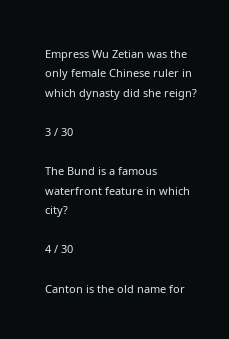Empress Wu Zetian was the only female Chinese ruler in which dynasty did she reign?

3 / 30

The Bund is a famous waterfront feature in which city?

4 / 30

Canton is the old name for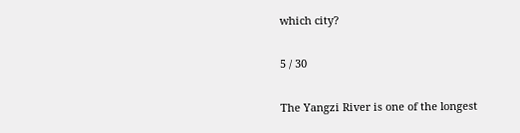which city?

5 / 30

The Yangzi River is one of the longest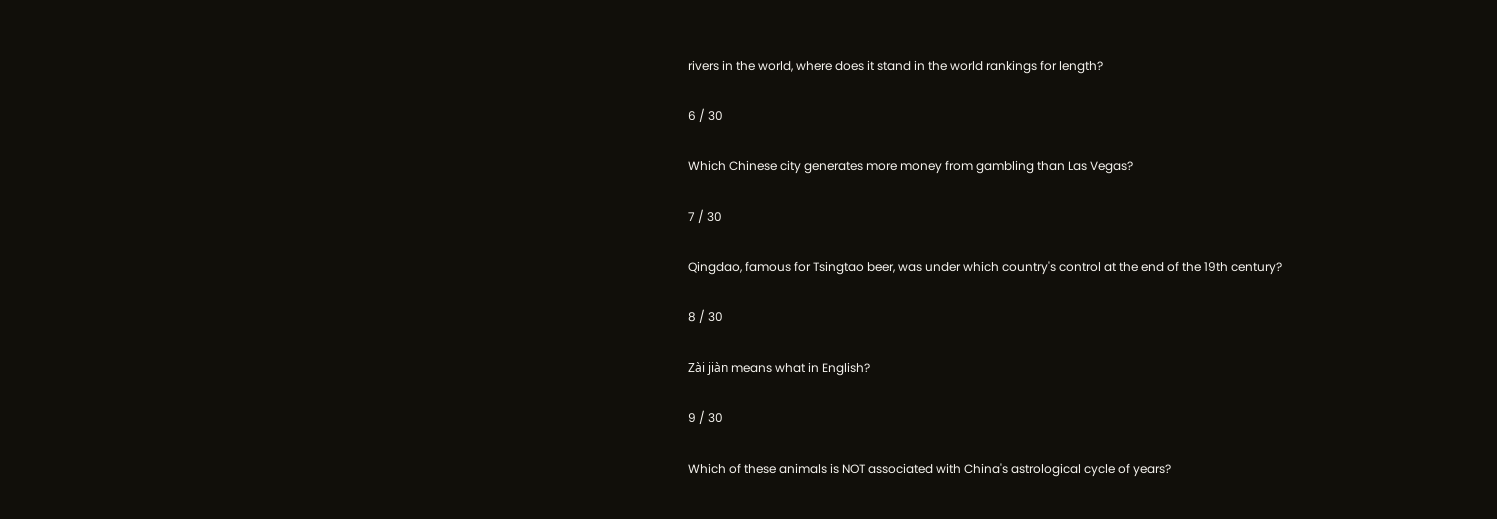rivers in the world, where does it stand in the world rankings for length?

6 / 30

Which Chinese city generates more money from gambling than Las Vegas?

7 / 30

Qingdao, famous for Tsingtao beer, was under which country's control at the end of the 19th century?

8 / 30

Zài jiàn means what in English?

9 / 30

Which of these animals is NOT associated with China's astrological cycle of years?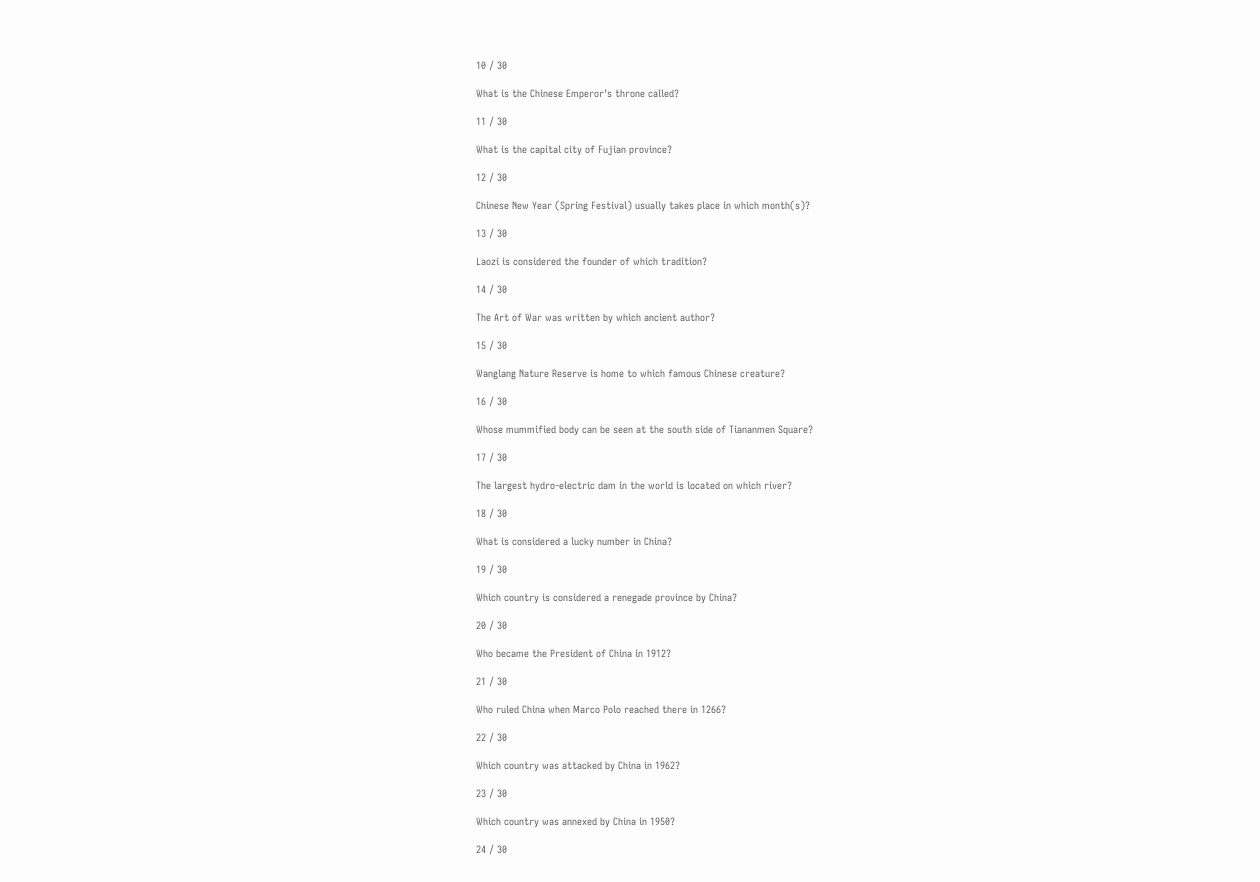10 / 30

What is the Chinese Emperor's throne called?

11 / 30

What is the capital city of Fujian province?

12 / 30

Chinese New Year (Spring Festival) usually takes place in which month(s)?

13 / 30

Laozi is considered the founder of which tradition?

14 / 30

The Art of War was written by which ancient author?

15 / 30

Wanglang Nature Reserve is home to which famous Chinese creature?

16 / 30

Whose mummified body can be seen at the south side of Tiananmen Square?

17 / 30

The largest hydro-electric dam in the world is located on which river?

18 / 30

What is considered a lucky number in China?

19 / 30

Which country is considered a renegade province by China?

20 / 30

Who became the President of China in 1912?

21 / 30

Who ruled China when Marco Polo reached there in 1266?

22 / 30

Which country was attacked by China in 1962?

23 / 30

Which country was annexed by China in 1950?

24 / 30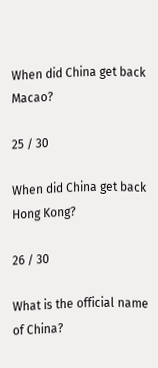When did China get back Macao?

25 / 30

When did China get back Hong Kong?

26 / 30

What is the official name of China?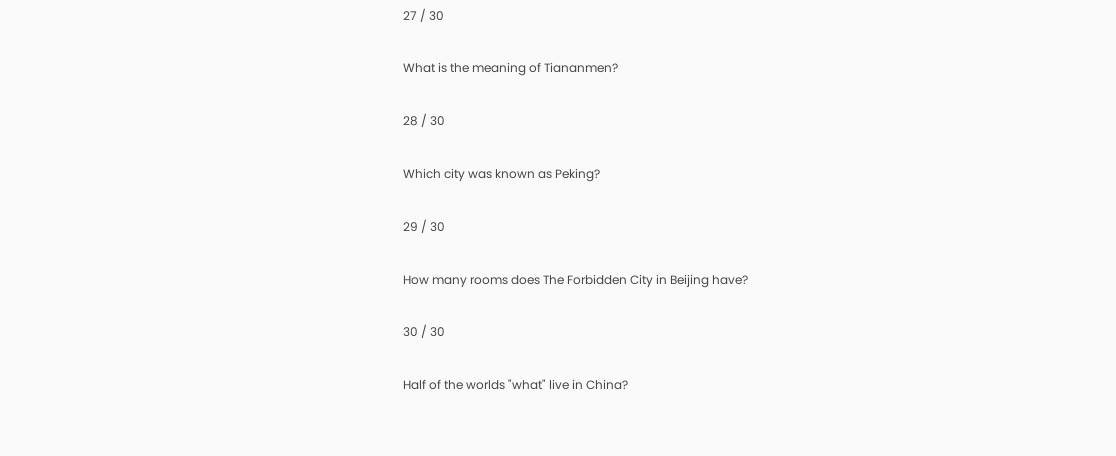27 / 30

What is the meaning of Tiananmen?

28 / 30

Which city was known as Peking?

29 / 30

How many rooms does The Forbidden City in Beijing have?

30 / 30

Half of the worlds "what" live in China?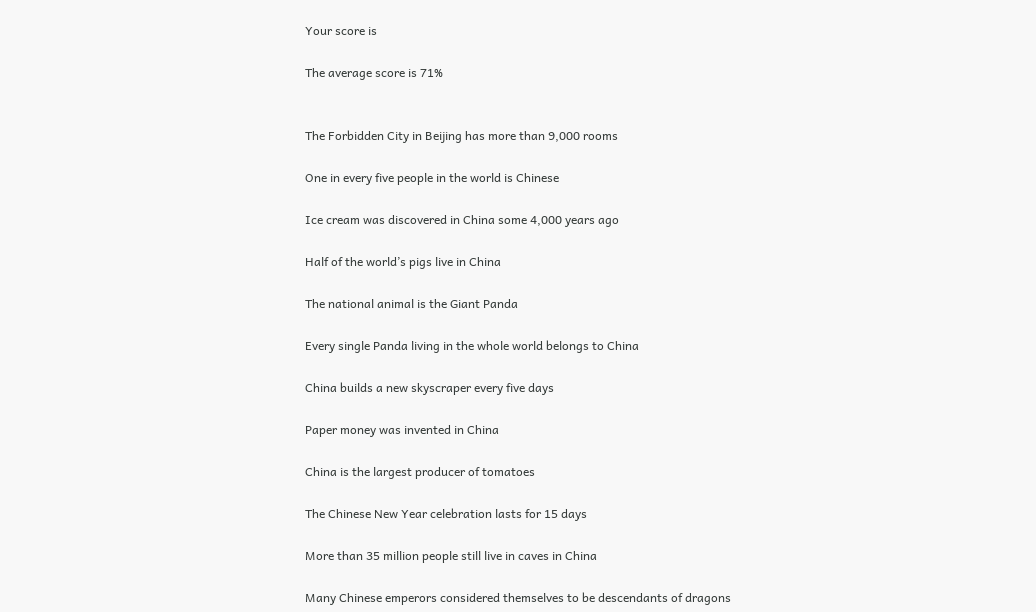Your score is

The average score is 71%


The Forbidden City in Beijing has more than 9,000 rooms

One in every five people in the world is Chinese

Ice cream was discovered in China some 4,000 years ago

Half of the world’s pigs live in China

The national animal is the Giant Panda

Every single Panda living in the whole world belongs to China

China builds a new skyscraper every five days

Paper money was invented in China

China is the largest producer of tomatoes

The Chinese New Year celebration lasts for 15 days

More than 35 million people still live in caves in China

Many Chinese emperors considered themselves to be descendants of dragons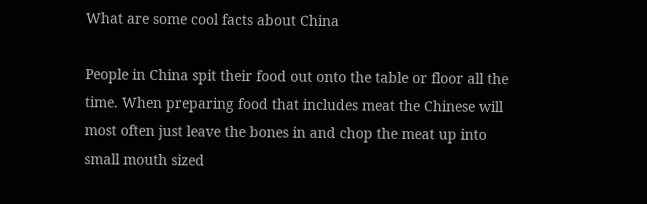What are some cool facts about China

People in China spit their food out onto the table or floor all the time. When preparing food that includes meat the Chinese will most often just leave the bones in and chop the meat up into small mouth sized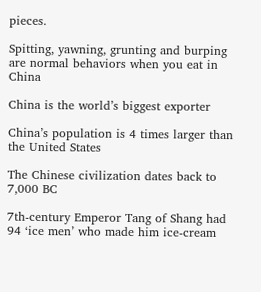pieces.

Spitting, yawning, grunting and burping are normal behaviors when you eat in China

China is the world’s biggest exporter

China’s population is 4 times larger than the United States

The Chinese civilization dates back to 7,000 BC

7th-century Emperor Tang of Shang had 94 ‘ice men’ who made him ice-cream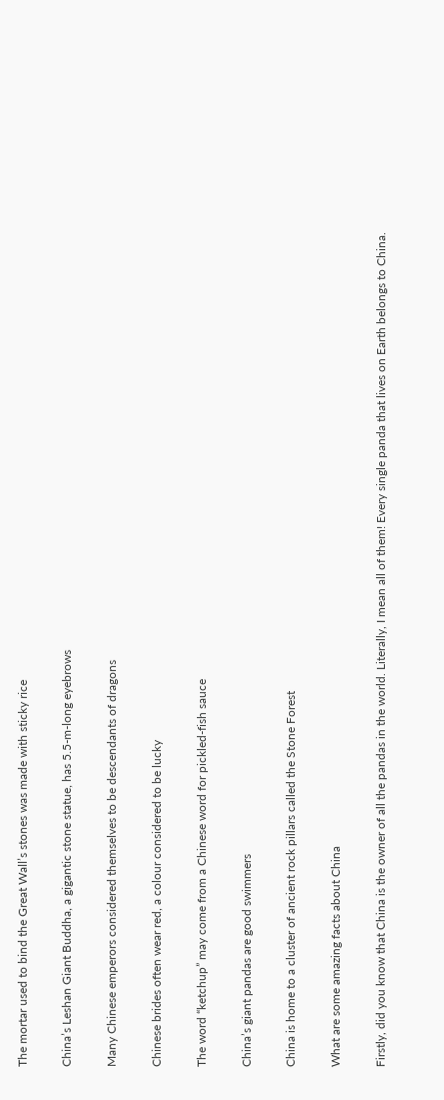The mortar used to bind the Great Wall’s stones was made with sticky rice

China’s Leshan Giant Buddha, a gigantic stone statue, has 5.5-m-long eyebrows

Many Chinese emperors considered themselves to be descendants of dragons

Chinese brides often wear red, a colour considered to be lucky

The word “ketchup” may come from a Chinese word for pickled-fish sauce

China’s giant pandas are good swimmers

China is home to a cluster of ancient rock pillars called the Stone Forest

What are some amazing facts about China

Firstly, did you know that China is the owner of all the pandas in the world. Literally, I mean all of them! Every single panda that lives on Earth belongs to China.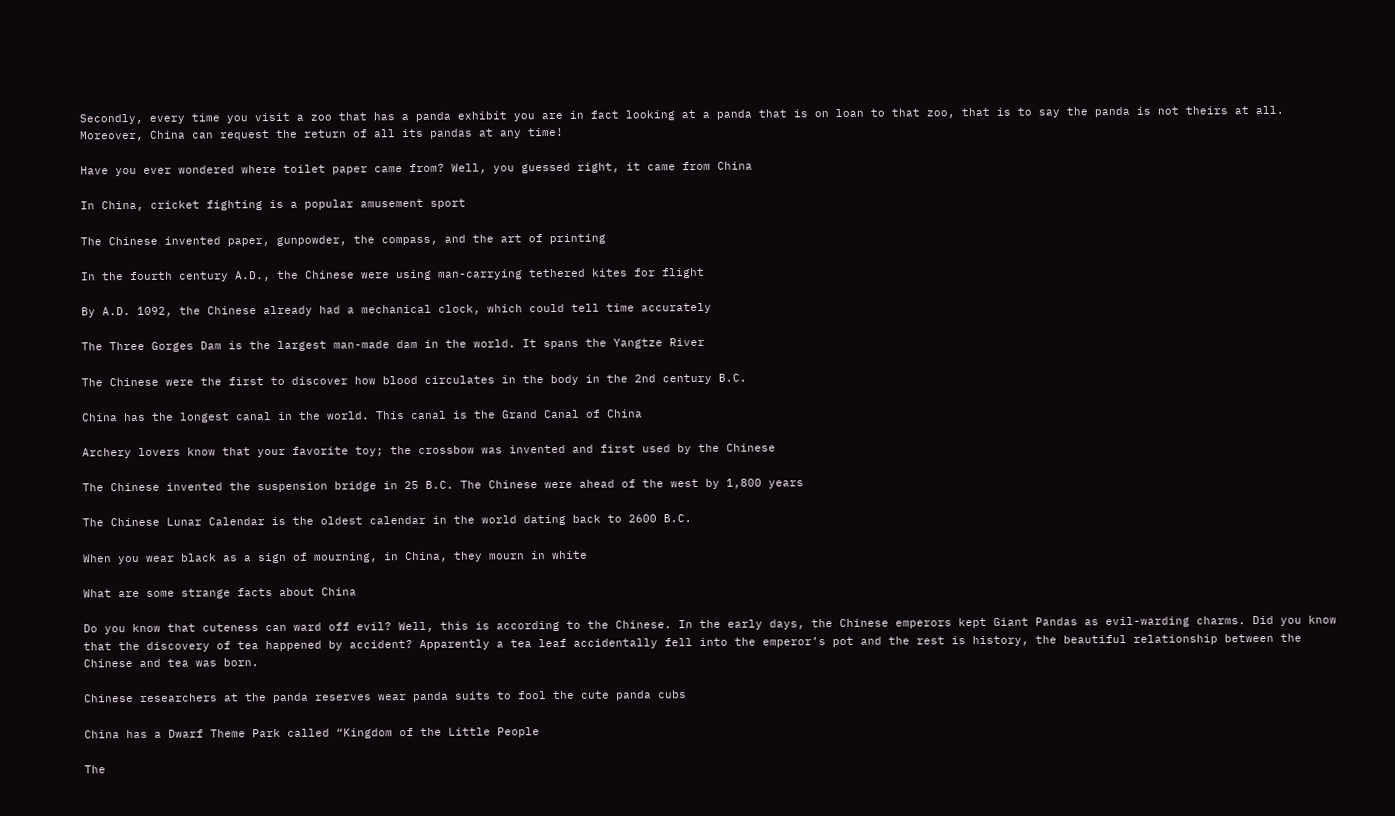Secondly, every time you visit a zoo that has a panda exhibit you are in fact looking at a panda that is on loan to that zoo, that is to say the panda is not theirs at all. Moreover, China can request the return of all its pandas at any time!

Have you ever wondered where toilet paper came from? Well, you guessed right, it came from China

In China, cricket fighting is a popular amusement sport

The Chinese invented paper, gunpowder, the compass, and the art of printing

In the fourth century A.D., the Chinese were using man-carrying tethered kites for flight

By A.D. 1092, the Chinese already had a mechanical clock, which could tell time accurately

The Three Gorges Dam is the largest man-made dam in the world. It spans the Yangtze River

The Chinese were the first to discover how blood circulates in the body in the 2nd century B.C.

China has the longest canal in the world. This canal is the Grand Canal of China

Archery lovers know that your favorite toy; the crossbow was invented and first used by the Chinese

The Chinese invented the suspension bridge in 25 B.C. The Chinese were ahead of the west by 1,800 years

The Chinese Lunar Calendar is the oldest calendar in the world dating back to 2600 B.C.

When you wear black as a sign of mourning, in China, they mourn in white

What are some strange facts about China

Do you know that cuteness can ward off evil? Well, this is according to the Chinese. In the early days, the Chinese emperors kept Giant Pandas as evil-warding charms. Did you know that the discovery of tea happened by accident? Apparently a tea leaf accidentally fell into the emperor’s pot and the rest is history, the beautiful relationship between the Chinese and tea was born.

Chinese researchers at the panda reserves wear panda suits to fool the cute panda cubs

China has a Dwarf Theme Park called “Kingdom of the Little People

The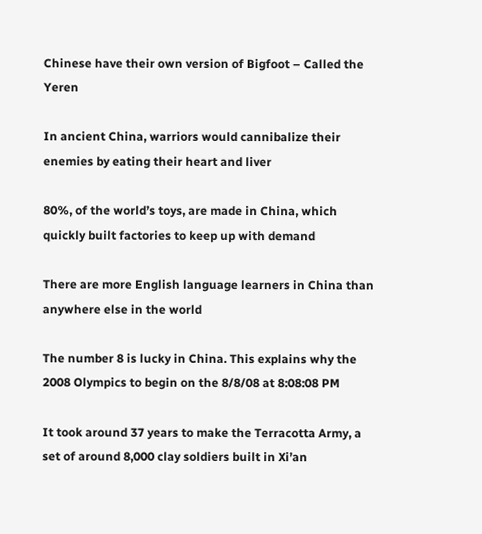Chinese have their own version of Bigfoot – Called the Yeren

In ancient China, warriors would cannibalize their enemies by eating their heart and liver

80%, of the world’s toys, are made in China, which quickly built factories to keep up with demand

There are more English language learners in China than anywhere else in the world

The number 8 is lucky in China. This explains why the 2008 Olympics to begin on the 8/8/08 at 8:08:08 PM

It took around 37 years to make the Terracotta Army, a set of around 8,000 clay soldiers built in Xi’an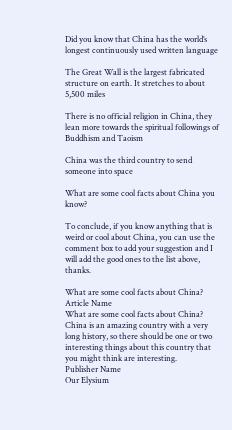Did you know that China has the world’s longest continuously used written language

The Great Wall is the largest fabricated structure on earth. It stretches to about 5,500 miles

There is no official religion in China, they lean more towards the spiritual followings of Buddhism and Taoism

China was the third country to send someone into space

What are some cool facts about China you know?

To conclude, if you know anything that is weird or cool about China, you can use the comment box to add your suggestion and I will add the good ones to the list above, thanks.

What are some cool facts about China?
Article Name
What are some cool facts about China?
China is an amazing country with a very long history, so there should be one or two interesting things about this country that you might think are interesting.
Publisher Name
Our Elysium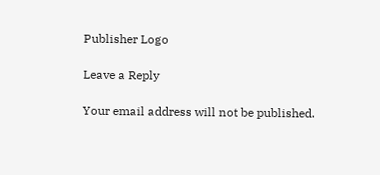Publisher Logo

Leave a Reply

Your email address will not be published.